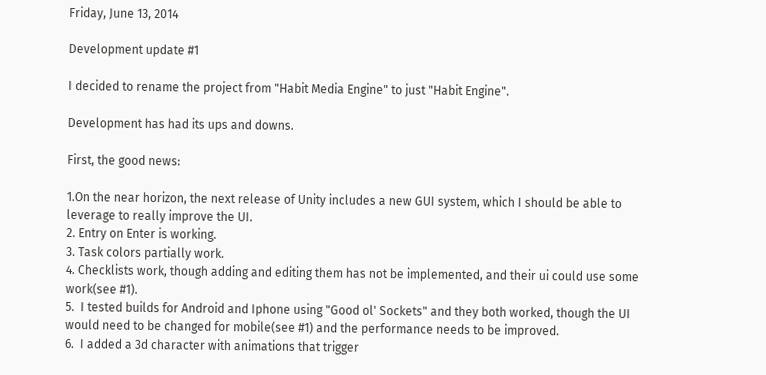Friday, June 13, 2014

Development update #1

I decided to rename the project from "Habit Media Engine" to just "Habit Engine".

Development has had its ups and downs.

First, the good news:

1.On the near horizon, the next release of Unity includes a new GUI system, which I should be able to leverage to really improve the UI.
2. Entry on Enter is working.
3. Task colors partially work.
4. Checklists work, though adding and editing them has not be implemented, and their ui could use some work(see #1).
5.  I tested builds for Android and Iphone using "Good ol' Sockets" and they both worked, though the UI would need to be changed for mobile(see #1) and the performance needs to be improved.
6.  I added a 3d character with animations that trigger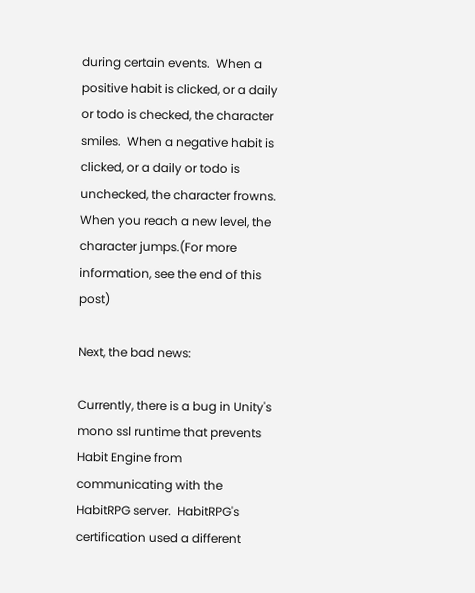during certain events.  When a positive habit is clicked, or a daily or todo is checked, the character smiles.  When a negative habit is clicked, or a daily or todo is unchecked, the character frowns.  When you reach a new level, the character jumps.(For more information, see the end of this post)

Next, the bad news:

Currently, there is a bug in Unity's mono ssl runtime that prevents  Habit Engine from communicating with the HabitRPG server.  HabitRPG's certification used a different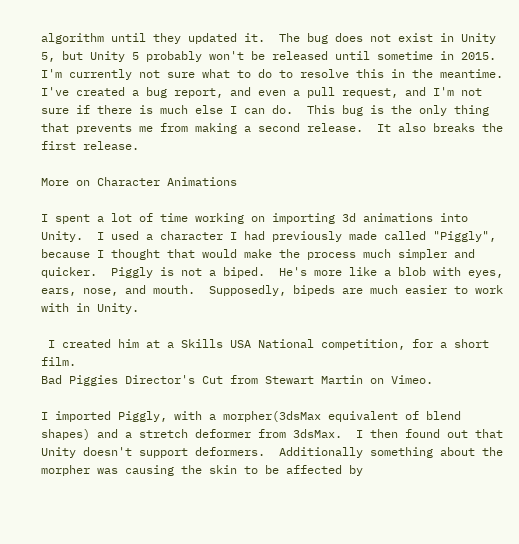algorithm until they updated it.  The bug does not exist in Unity 5, but Unity 5 probably won't be released until sometime in 2015.  I'm currently not sure what to do to resolve this in the meantime.  I've created a bug report, and even a pull request, and I'm not sure if there is much else I can do.  This bug is the only thing that prevents me from making a second release.  It also breaks the first release.

More on Character Animations

I spent a lot of time working on importing 3d animations into Unity.  I used a character I had previously made called "Piggly", because I thought that would make the process much simpler and quicker.  Piggly is not a biped.  He's more like a blob with eyes, ears, nose, and mouth.  Supposedly, bipeds are much easier to work with in Unity.

 I created him at a Skills USA National competition, for a short film.
Bad Piggies Director's Cut from Stewart Martin on Vimeo.

I imported Piggly, with a morpher(3dsMax equivalent of blend shapes) and a stretch deformer from 3dsMax.  I then found out that Unity doesn't support deformers.  Additionally something about the morpher was causing the skin to be affected by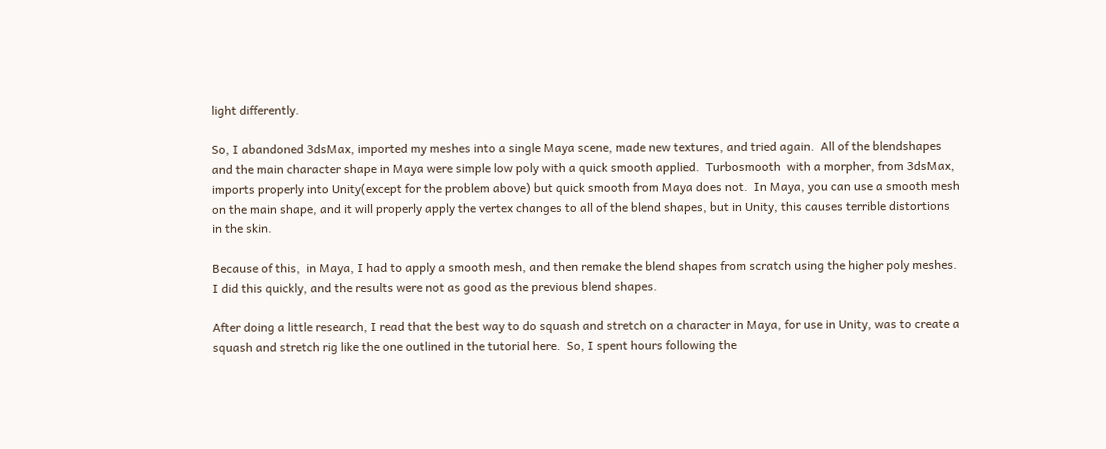light differently.

So, I abandoned 3dsMax, imported my meshes into a single Maya scene, made new textures, and tried again.  All of the blendshapes and the main character shape in Maya were simple low poly with a quick smooth applied.  Turbosmooth  with a morpher, from 3dsMax, imports properly into Unity(except for the problem above) but quick smooth from Maya does not.  In Maya, you can use a smooth mesh on the main shape, and it will properly apply the vertex changes to all of the blend shapes, but in Unity, this causes terrible distortions in the skin.

Because of this,  in Maya, I had to apply a smooth mesh, and then remake the blend shapes from scratch using the higher poly meshes.  I did this quickly, and the results were not as good as the previous blend shapes.

After doing a little research, I read that the best way to do squash and stretch on a character in Maya, for use in Unity, was to create a squash and stretch rig like the one outlined in the tutorial here.  So, I spent hours following the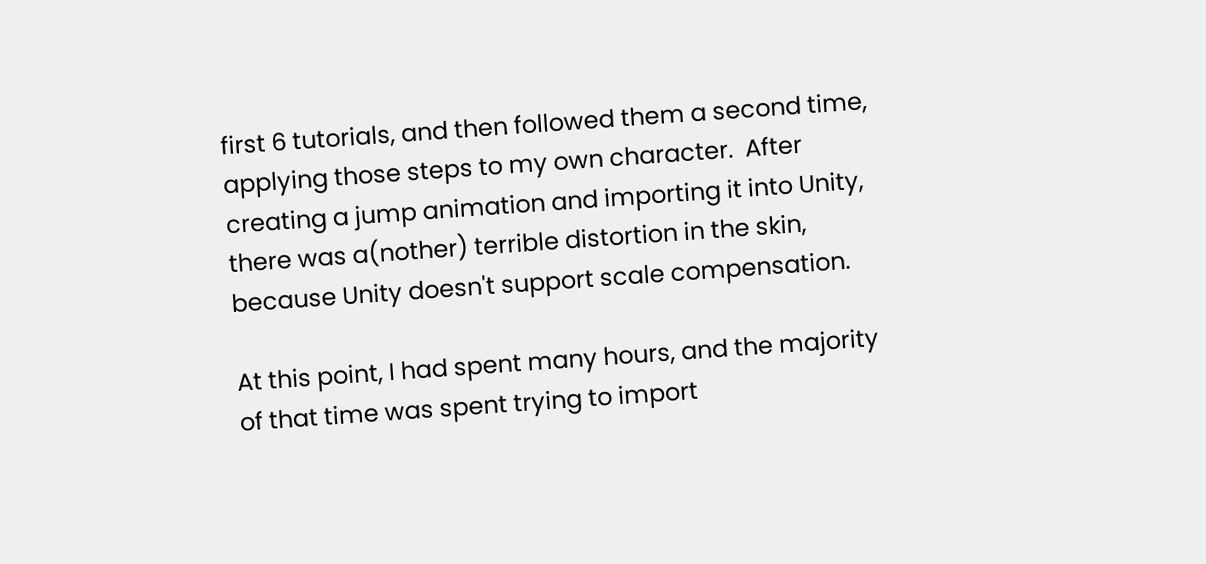first 6 tutorials, and then followed them a second time, applying those steps to my own character.  After creating a jump animation and importing it into Unity, there was a(nother) terrible distortion in the skin, because Unity doesn't support scale compensation.

At this point, I had spent many hours, and the majority of that time was spent trying to import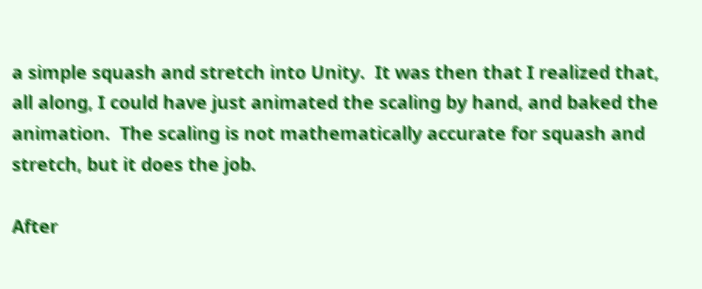a simple squash and stretch into Unity.  It was then that I realized that, all along, I could have just animated the scaling by hand, and baked the animation.  The scaling is not mathematically accurate for squash and stretch, but it does the job.

After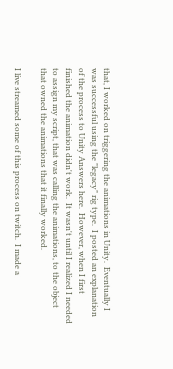that, I worked on triggering the animations in Unity.  Eventually I was successful using the "legacy" rig type.  I posted an explanation of the process to Unity Answers here.  However, when I first finished the animation didn't work.  It wasn't until I realized I needed to assign my script, that was calling the animations, to the object that owned the animations that it finally worked.

I live streamed some of this process on twitch.  I made a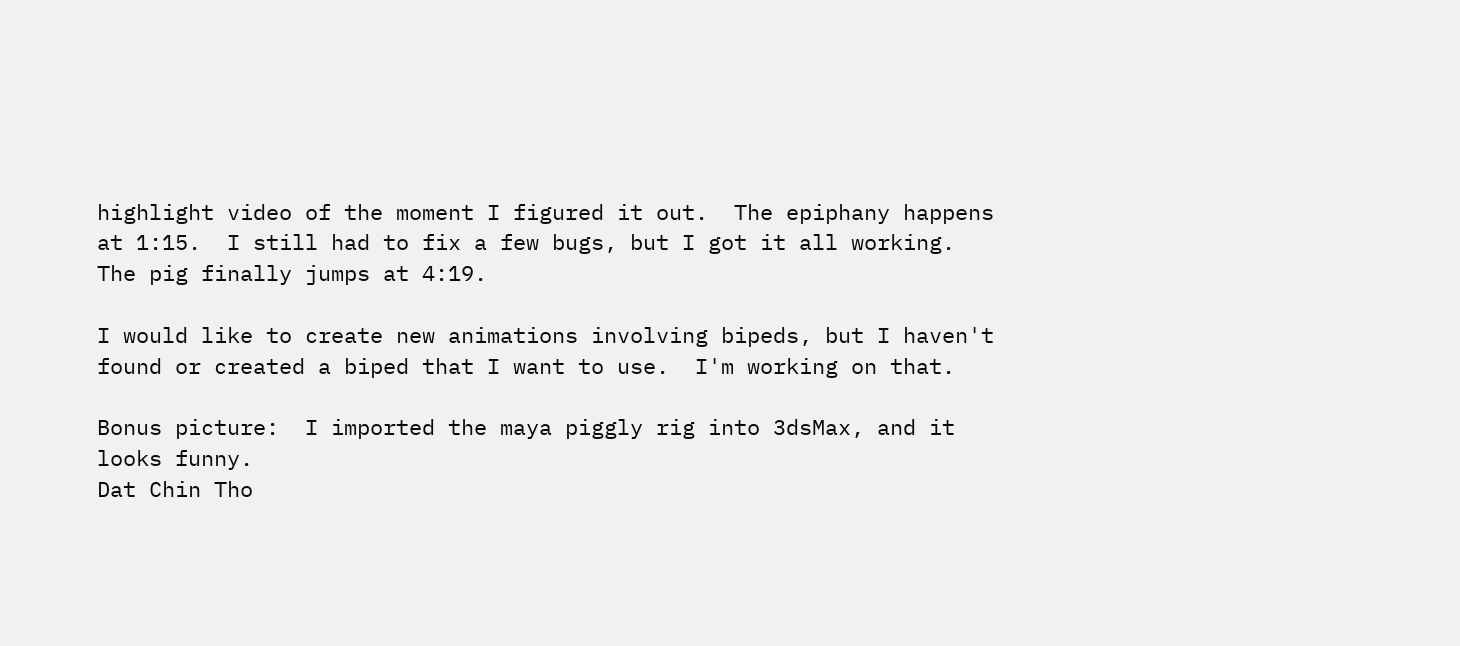highlight video of the moment I figured it out.  The epiphany happens at 1:15.  I still had to fix a few bugs, but I got it all working.  The pig finally jumps at 4:19.

I would like to create new animations involving bipeds, but I haven't found or created a biped that I want to use.  I'm working on that.

Bonus picture:  I imported the maya piggly rig into 3dsMax, and it looks funny.
Dat Chin Tho